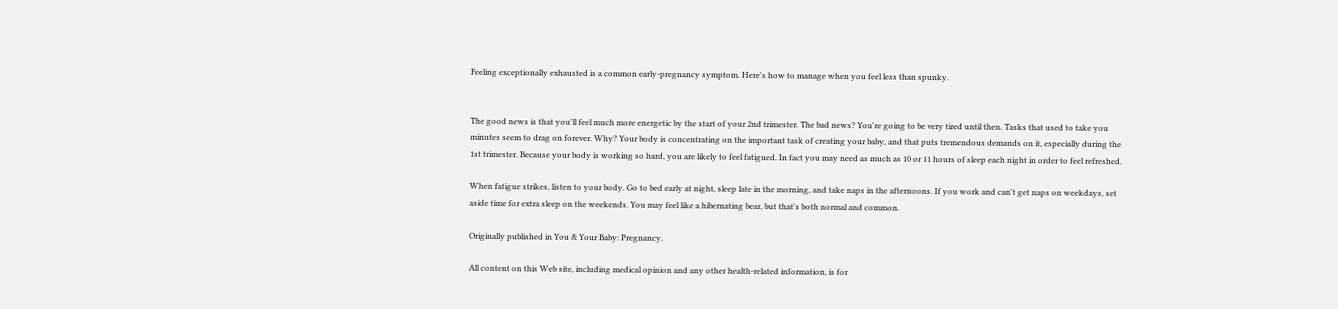Feeling exceptionally exhausted is a common early-pregnancy symptom. Here's how to manage when you feel less than spunky.


The good news is that you'll feel much more energetic by the start of your 2nd trimester. The bad news? You're going to be very tired until then. Tasks that used to take you minutes seem to drag on forever. Why? Your body is concentrating on the important task of creating your baby, and that puts tremendous demands on it, especially during the 1st trimester. Because your body is working so hard, you are likely to feel fatigued. In fact you may need as much as 10 or 11 hours of sleep each night in order to feel refreshed.

When fatigue strikes, listen to your body. Go to bed early at night, sleep late in the morning, and take naps in the afternoons. If you work and can't get naps on weekdays, set aside time for extra sleep on the weekends. You may feel like a hibernating bear, but that's both normal and common.

Originally published in You & Your Baby: Pregnancy.

All content on this Web site, including medical opinion and any other health-related information, is for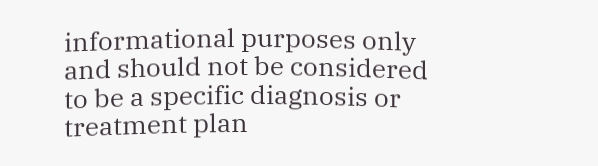informational purposes only and should not be considered to be a specific diagnosis or treatment plan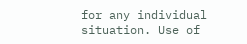for any individual situation. Use of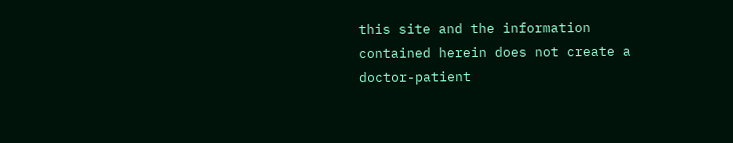this site and the information contained herein does not create a doctor-patient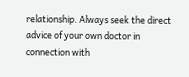relationship. Always seek the direct advice of your own doctor in connection with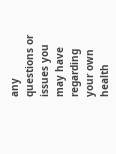any questions or issues you may have regarding your own health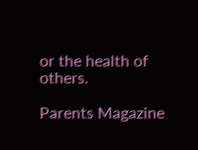or the health of others.

Parents Magazine